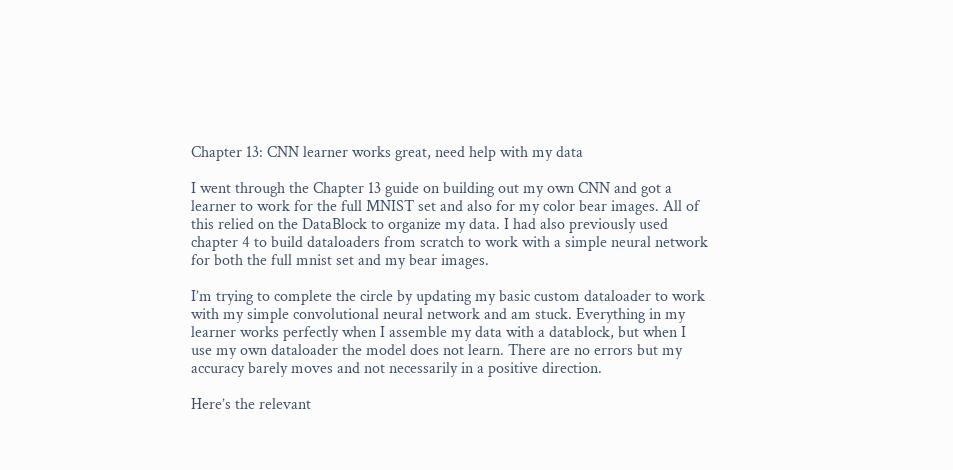Chapter 13: CNN learner works great, need help with my data

I went through the Chapter 13 guide on building out my own CNN and got a learner to work for the full MNIST set and also for my color bear images. All of this relied on the DataBlock to organize my data. I had also previously used chapter 4 to build dataloaders from scratch to work with a simple neural network for both the full mnist set and my bear images.

I’m trying to complete the circle by updating my basic custom dataloader to work with my simple convolutional neural network and am stuck. Everything in my learner works perfectly when I assemble my data with a datablock, but when I use my own dataloader the model does not learn. There are no errors but my accuracy barely moves and not necessarily in a positive direction.

Here’s the relevant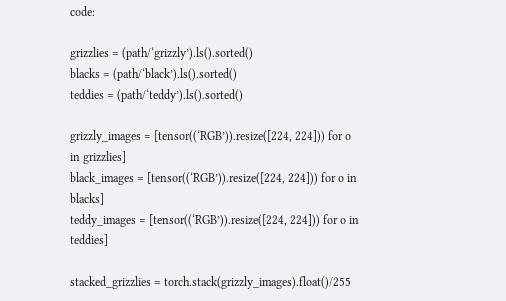code:

grizzlies = (path/‘grizzly’).ls().sorted()
blacks = (path/‘black’).ls().sorted()
teddies = (path/‘teddy’).ls().sorted()

grizzly_images = [tensor((‘RGB’)).resize([224, 224])) for o in grizzlies]
black_images = [tensor((‘RGB’)).resize([224, 224])) for o in blacks]
teddy_images = [tensor((‘RGB’)).resize([224, 224])) for o in teddies]

stacked_grizzlies = torch.stack(grizzly_images).float()/255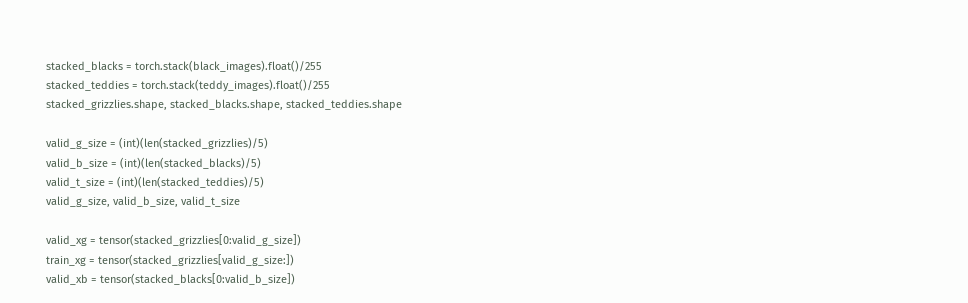stacked_blacks = torch.stack(black_images).float()/255
stacked_teddies = torch.stack(teddy_images).float()/255
stacked_grizzlies.shape, stacked_blacks.shape, stacked_teddies.shape

valid_g_size = (int)(len(stacked_grizzlies)/5)
valid_b_size = (int)(len(stacked_blacks)/5)
valid_t_size = (int)(len(stacked_teddies)/5)
valid_g_size, valid_b_size, valid_t_size

valid_xg = tensor(stacked_grizzlies[0:valid_g_size])
train_xg = tensor(stacked_grizzlies[valid_g_size:])
valid_xb = tensor(stacked_blacks[0:valid_b_size])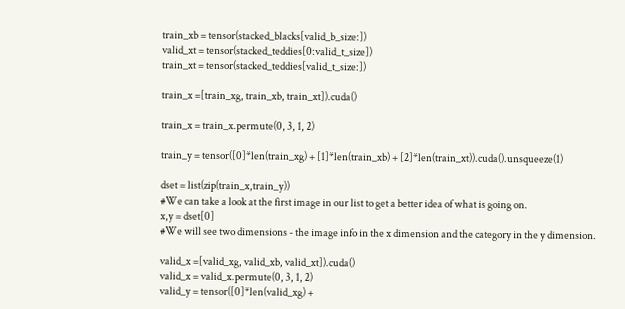train_xb = tensor(stacked_blacks[valid_b_size:])
valid_xt = tensor(stacked_teddies[0:valid_t_size])
train_xt = tensor(stacked_teddies[valid_t_size:])

train_x =[train_xg, train_xb, train_xt]).cuda()

train_x = train_x.permute(0, 3, 1, 2)

train_y = tensor([0]*len(train_xg) + [1]*len(train_xb) + [2]*len(train_xt)).cuda().unsqueeze(1)

dset = list(zip(train_x,train_y))
#We can take a look at the first image in our list to get a better idea of what is going on.
x,y = dset[0]
#We will see two dimensions - the image info in the x dimension and the category in the y dimension.

valid_x =[valid_xg, valid_xb, valid_xt]).cuda()
valid_x = valid_x.permute(0, 3, 1, 2)
valid_y = tensor([0]*len(valid_xg) +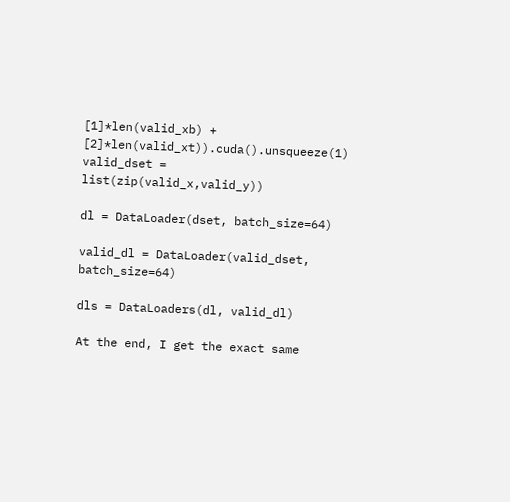[1]*len(valid_xb) + [2]*len(valid_xt)).cuda().unsqueeze(1)
valid_dset = list(zip(valid_x,valid_y))

dl = DataLoader(dset, batch_size=64)

valid_dl = DataLoader(valid_dset, batch_size=64)

dls = DataLoaders(dl, valid_dl)

At the end, I get the exact same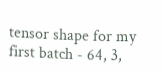tensor shape for my first batch - 64, 3,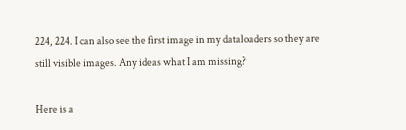224, 224. I can also see the first image in my dataloaders so they are still visible images. Any ideas what I am missing?

Here is a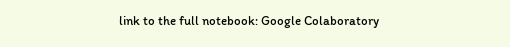link to the full notebook: Google Colaboratory